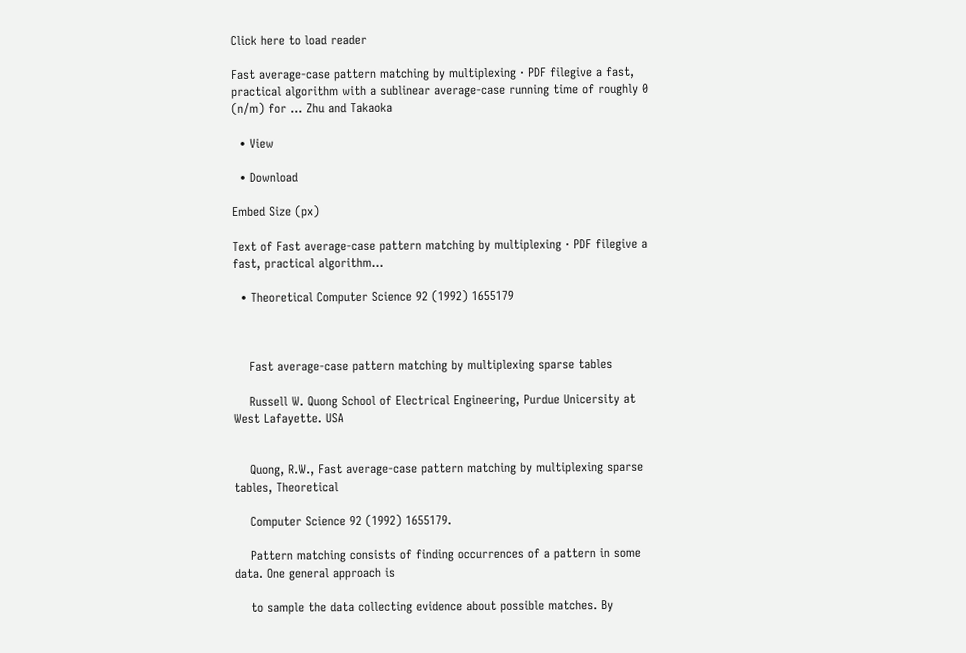Click here to load reader

Fast average-case pattern matching by multiplexing · PDF filegive a fast, practical algorithm with a sublinear average-case running time of roughly 0 (n/m) for ... Zhu and Takaoka

  • View

  • Download

Embed Size (px)

Text of Fast average-case pattern matching by multiplexing · PDF filegive a fast, practical algorithm...

  • Theoretical Computer Science 92 (1992) 1655179



    Fast average-case pattern matching by multiplexing sparse tables

    Russell W. Quong School of Electrical Engineering, Purdue Unicersity at West Lafayette. USA


    Quong, R.W., Fast average-case pattern matching by multiplexing sparse tables, Theoretical

    Computer Science 92 (1992) 1655179.

    Pattern matching consists of finding occurrences of a pattern in some data. One general approach is

    to sample the data collecting evidence about possible matches. By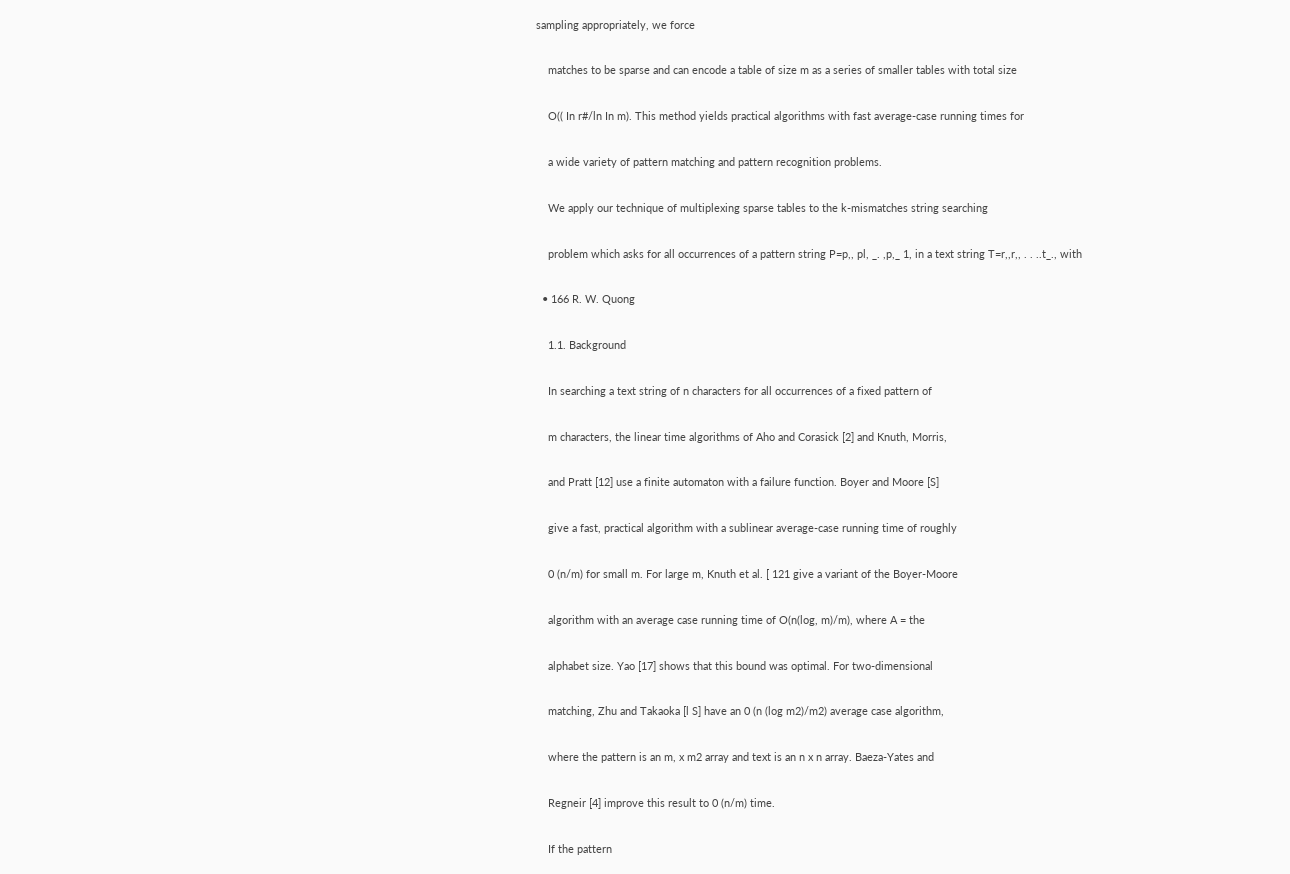sampling appropriately, we force

    matches to be sparse and can encode a table of size m as a series of smaller tables with total size

    O(( In r#/ln In m). This method yields practical algorithms with fast average-case running times for

    a wide variety of pattern matching and pattern recognition problems.

    We apply our technique of multiplexing sparse tables to the k-mismatches string searching

    problem which asks for all occurrences of a pattern string P=p,, pl, _. ,p,_ 1, in a text string T=r,,r,, . . ..t_., with

  • 166 R. W. Quong

    1.1. Background

    In searching a text string of n characters for all occurrences of a fixed pattern of

    m characters, the linear time algorithms of Aho and Corasick [2] and Knuth, Morris,

    and Pratt [12] use a finite automaton with a failure function. Boyer and Moore [S]

    give a fast, practical algorithm with a sublinear average-case running time of roughly

    0 (n/m) for small m. For large m, Knuth et al. [ 121 give a variant of the Boyer-Moore

    algorithm with an average case running time of O(n(log, m)/m), where A = the

    alphabet size. Yao [17] shows that this bound was optimal. For two-dimensional

    matching, Zhu and Takaoka [l S] have an 0 (n (log m2)/m2) average case algorithm,

    where the pattern is an m, x m2 array and text is an n x n array. Baeza-Yates and

    Regneir [4] improve this result to 0 (n/m) time.

    If the pattern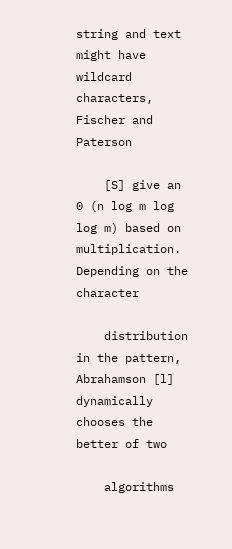string and text might have wildcard characters, Fischer and Paterson

    [S] give an 0 (n log m log log m) based on multiplication. Depending on the character

    distribution in the pattern, Abrahamson [l] dynamically chooses the better of two

    algorithms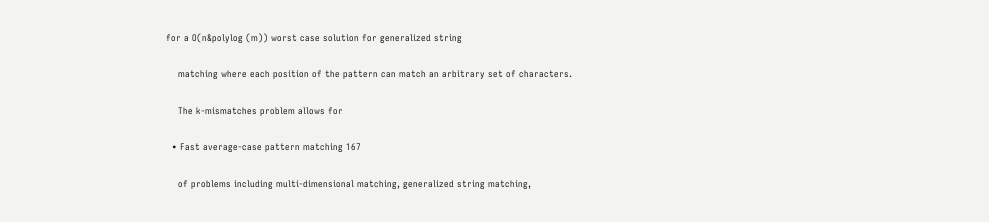for a O(n&polylog (m)) worst case solution for generalized string

    matching where each position of the pattern can match an arbitrary set of characters.

    The k-mismatches problem allows for

  • Fast average-case pattern matching 167

    of problems including multi-dimensional matching, generalized string matching,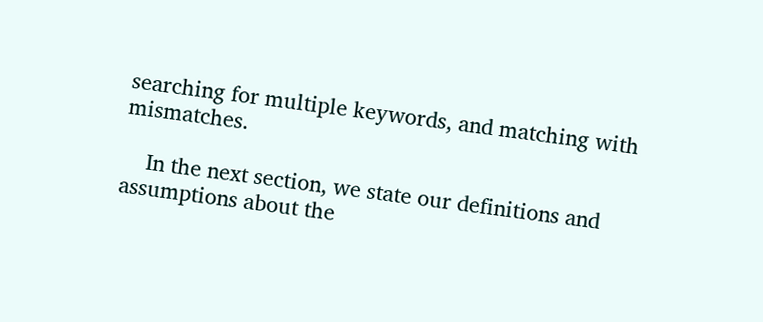searching for multiple keywords, and matching with mismatches.

    In the next section, we state our definitions and assumptions about the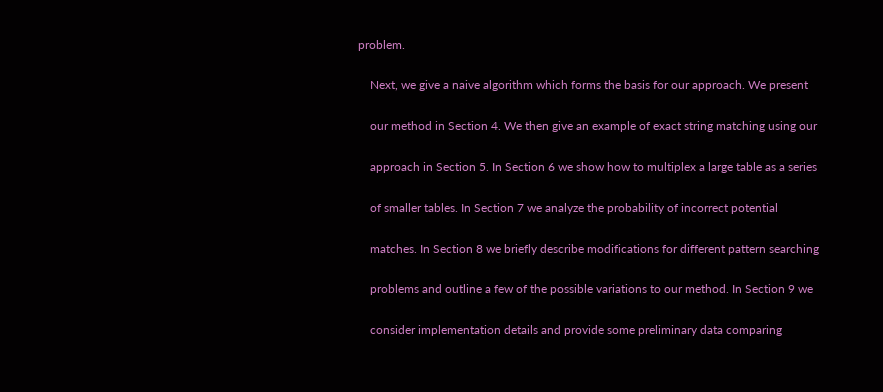problem.

    Next, we give a naive algorithm which forms the basis for our approach. We present

    our method in Section 4. We then give an example of exact string matching using our

    approach in Section 5. In Section 6 we show how to multiplex a large table as a series

    of smaller tables. In Section 7 we analyze the probability of incorrect potential

    matches. In Section 8 we briefly describe modifications for different pattern searching

    problems and outline a few of the possible variations to our method. In Section 9 we

    consider implementation details and provide some preliminary data comparing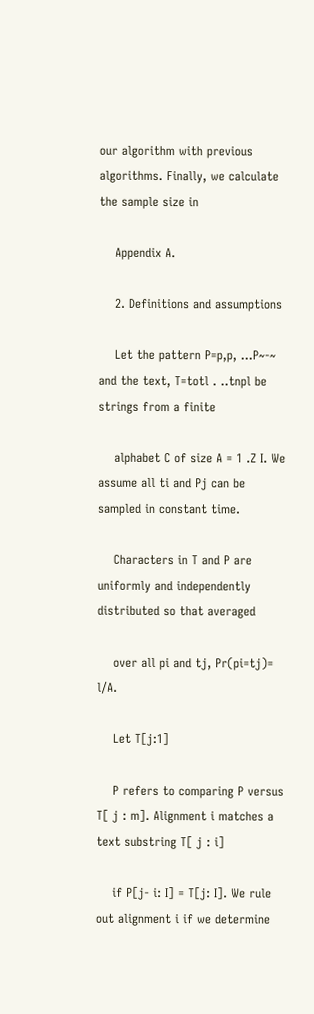our algorithm with previous algorithms. Finally, we calculate the sample size in

    Appendix A.

    2. Definitions and assumptions

    Let the pattern P=p,p, ...P~-~ and the text, T=totl . ..tnpl be strings from a finite

    alphabet C of size A = 1 .Z I. We assume all ti and Pj can be sampled in constant time.

    Characters in T and P are uniformly and independently distributed so that averaged

    over all pi and tj, Pr(pi=tj)= l/A.

    Let T[j:1]

    P refers to comparing P versus T[ j : m]. Alignment i matches a text substring T[ j : i]

    if P[j- i: I] = T[j: I]. We rule out alignment i if we determine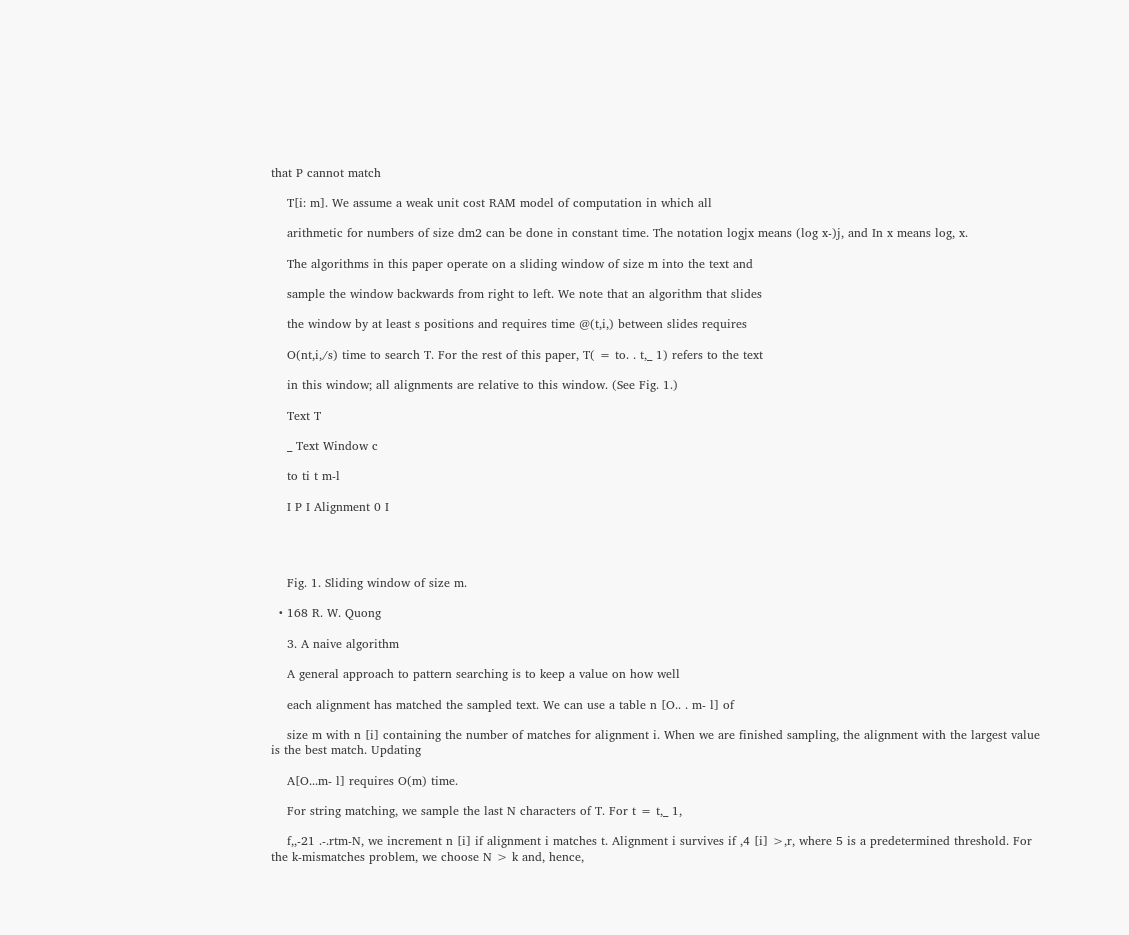that P cannot match

    T[i: m]. We assume a weak unit cost RAM model of computation in which all

    arithmetic for numbers of size dm2 can be done in constant time. The notation logjx means (log x-)j, and In x means log, x.

    The algorithms in this paper operate on a sliding window of size m into the text and

    sample the window backwards from right to left. We note that an algorithm that slides

    the window by at least s positions and requires time @(t,i,) between slides requires

    O(nt,i,/s) time to search T. For the rest of this paper, T( = to. . t,_ 1) refers to the text

    in this window; all alignments are relative to this window. (See Fig. 1.)

    Text T

    _ Text Window c

    to ti t m-l

    I P I Alignment 0 I




    Fig. 1. Sliding window of size m.

  • 168 R. W. Quong

    3. A naive algorithm

    A general approach to pattern searching is to keep a value on how well

    each alignment has matched the sampled text. We can use a table n [O.. . m- l] of

    size m with n [i] containing the number of matches for alignment i. When we are finished sampling, the alignment with the largest value is the best match. Updating

    A[O...m- l] requires O(m) time.

    For string matching, we sample the last N characters of T. For t = t,_ 1,

    f,,-21 .-.rtm-N, we increment n [i] if alignment i matches t. Alignment i survives if ,4 [i] >,r, where 5 is a predetermined threshold. For the k-mismatches problem, we choose N > k and, hence,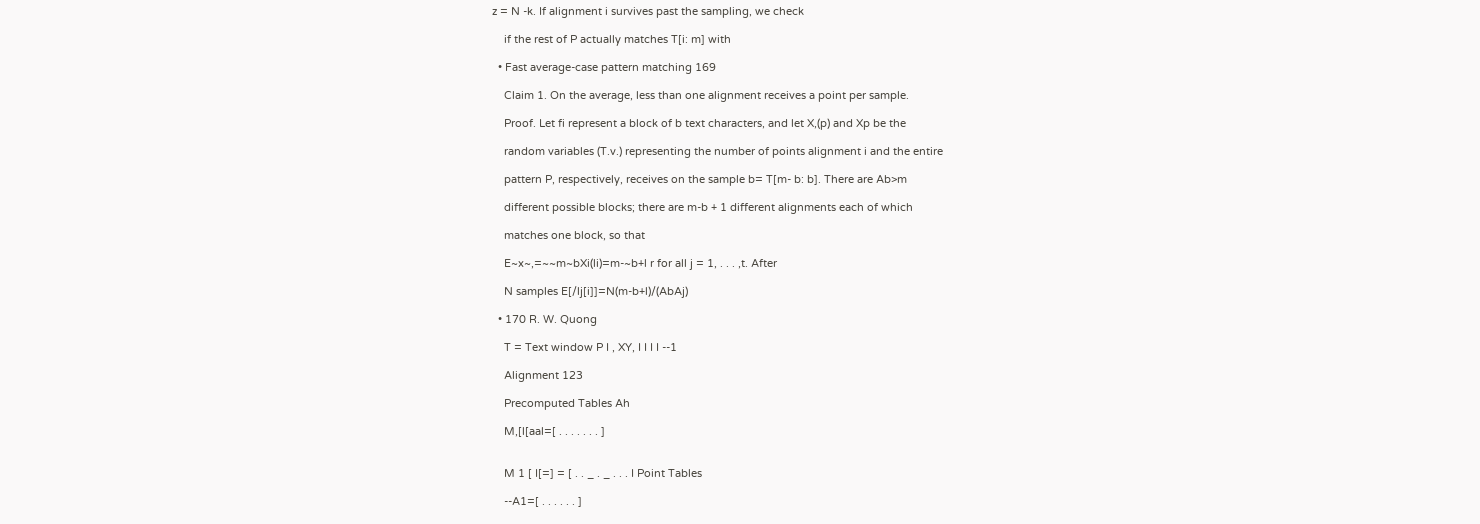z = N -k. If alignment i survives past the sampling, we check

    if the rest of P actually matches T[i: m] with

  • Fast average-case pattern matching 169

    Claim 1. On the average, less than one alignment receives a point per sample.

    Proof. Let fi represent a block of b text characters, and let X,(p) and Xp be the

    random variables (T.v.) representing the number of points alignment i and the entire

    pattern P, respectively, receives on the sample b= T[m- b: b]. There are Ab>m

    different possible blocks; there are m-b + 1 different alignments each of which

    matches one block, so that

    E~x~,=~~m~bXi(li)=m-~b+l r for all j = 1, . . . ,t. After

    N samples E[/lj[i]]=N(m-b+l)/(AbAj)

  • 170 R. W. Quong

    T = Text window P I , XY, I I I I --1

    Alignment 123

    Precomputed Tables Ah

    M,[l[aal=[ . . . . . . . ]


    M 1 [ I[=] = [ . . _ . _ . . . I Point Tables

    --A1=[ . . . . . . ]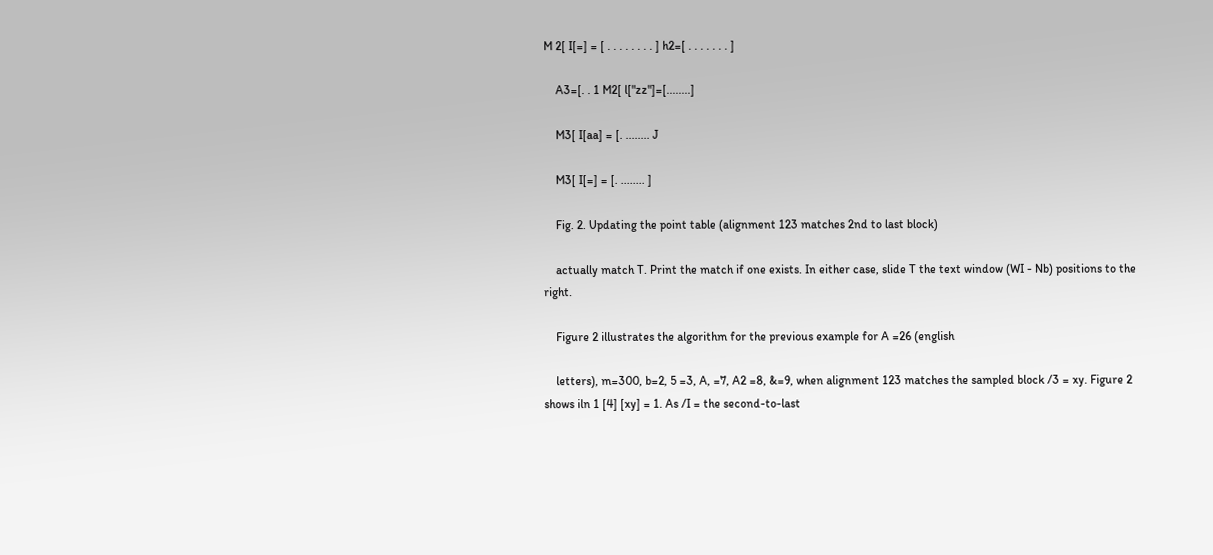M 2[ I[=] = [ . . . . . . . . ] h2=[ . . . . . . . ]

    A3=[. . 1 M2[ l["zz"]=[........]

    M3[ I[aa] = [. ........ J

    M3[ I[=] = [. ........ ]

    Fig. 2. Updating the point table (alignment 123 matches 2nd to last block)

    actually match T. Print the match if one exists. In either case, slide T the text window (WI - Nb) positions to the right.

    Figure 2 illustrates the algorithm for the previous example for A =26 (english

    letters), m=300, b=2, 5 =3, A, =7, A2 =8, &=9, when alignment 123 matches the sampled block /3 = xy. Figure 2 shows iln 1 [4] [xy] = 1. As /I = the second-to-last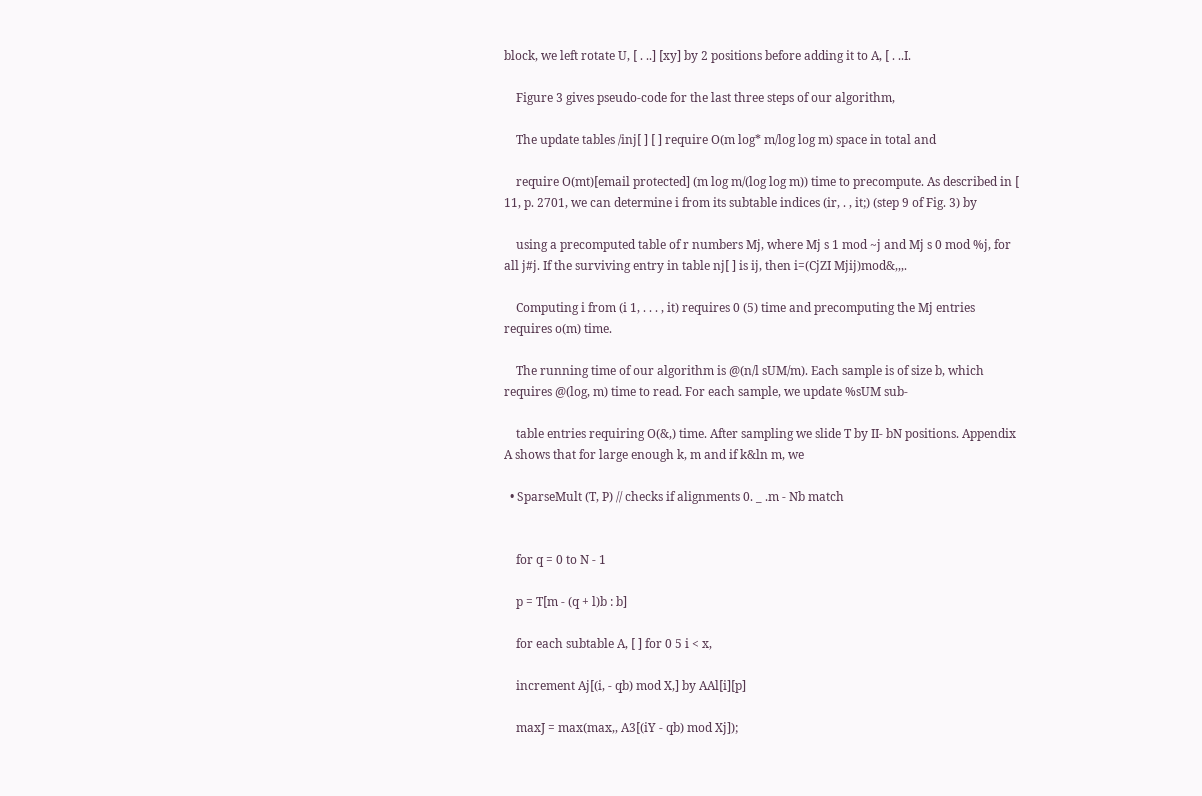block, we left rotate U, [ . ..] [xy] by 2 positions before adding it to A, [ . ..I.

    Figure 3 gives pseudo-code for the last three steps of our algorithm,

    The update tables /inj[ ] [ ] require O(m log* m/log log m) space in total and

    require O(mt)[email protected] (m log m/(log log m)) time to precompute. As described in [ 11, p. 2701, we can determine i from its subtable indices (ir, . , it;) (step 9 of Fig. 3) by

    using a precomputed table of r numbers Mj, where Mj s 1 mod ~j and Mj s 0 mod %j, for all j#j. If the surviving entry in table nj[ ] is ij, then i=(CjZI Mjij)mod&,,,.

    Computing i from (i 1, . . . , it) requires 0 (5) time and precomputing the Mj entries requires o(m) time.

    The running time of our algorithm is @(n/l sUM/m). Each sample is of size b, which requires @(log, m) time to read. For each sample, we update %sUM sub-

    table entries requiring O(&,) time. After sampling we slide T by II- bN positions. Appendix A shows that for large enough k, m and if k&ln m, we

  • SparseMult (T, P) // checks if alignments 0. _ .m - Nb match


    for q = 0 to N - 1

    p = T[m - (q + l)b : b]

    for each subtable A, [ ] for 0 5 i < x,

    increment Aj[(i, - qb) mod X,] by AAl[i][p]

    maxJ = max(max,, A3[(iY - qb) mod Xj]);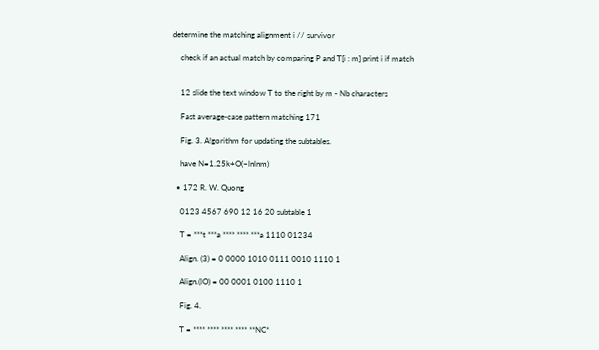determine the matching alignment i // survivor

    check if an actual match by comparing P and T[i : m] print i if match


    12 slide the text window T to the right by m - Nb characters

    Fast average-case pattern matching 171

    Fig. 3. A!gorithm for updating the subtables.

    have N=1.25k+O(~lnlnm)

  • 172 R. W. Quong

    0123 4567 690 12 16 20 subtable 1

    T = ***t ***a **** **** ***a 1110 01234

    Align. (3) = 0 0000 1010 0111 0010 1110 1

    Align.(lO) = 00 0001 0100 1110 1

    Fig. 4.

    T = **** **** **** **** **NC*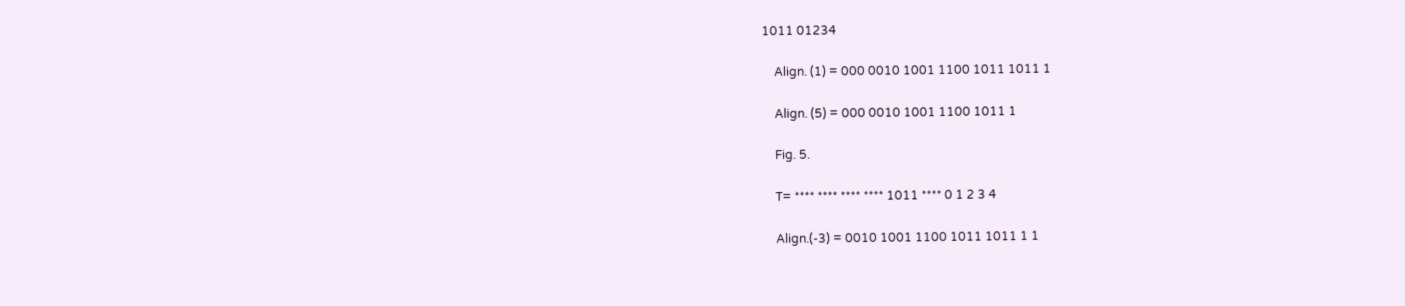1011 01234

    Align. (1) = 000 0010 1001 1100 1011 1011 1

    Align. (5) = 000 0010 1001 1100 1011 1

    Fig. 5.

    T= **** **** **** **** 1011 **** 0 1 2 3 4

    Align.(-3) = 0010 1001 1100 1011 1011 1 1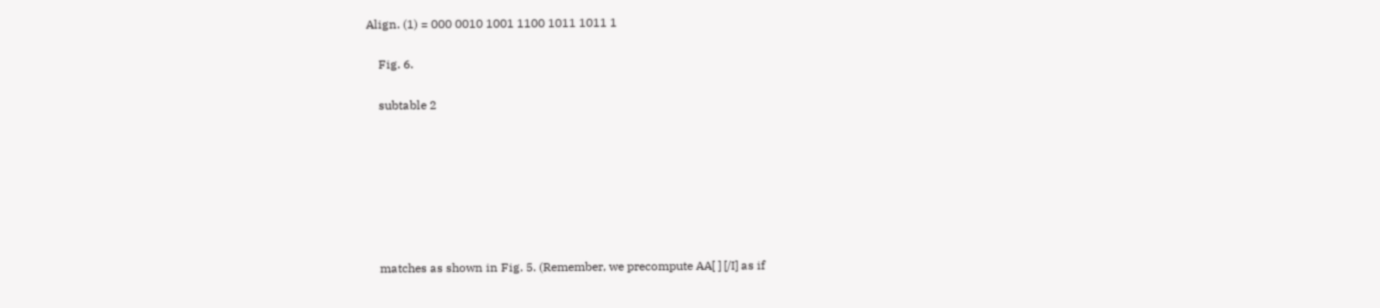Align. (1) = 000 0010 1001 1100 1011 1011 1

    Fig. 6.

    subtable 2







    matches as shown in Fig. 5. (Remember, we precompute AA[ ] [/I] as if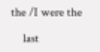the /I were the

    last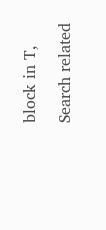block in T,

Search related